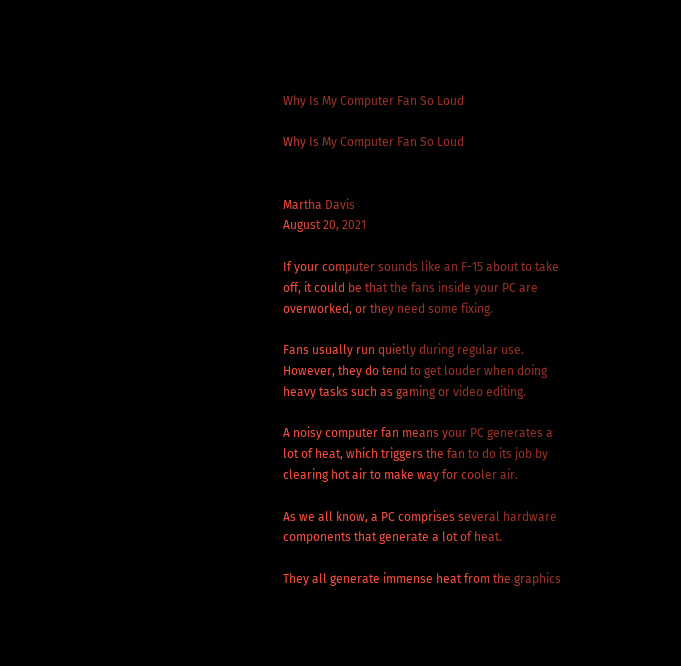Why Is My Computer Fan So Loud

Why Is My Computer Fan So Loud


Martha Davis
August 20, 2021

If your computer sounds like an F-15 about to take off, it could be that the fans inside your PC are overworked, or they need some fixing.

Fans usually run quietly during regular use. However, they do tend to get louder when doing heavy tasks such as gaming or video editing.

A noisy computer fan means your PC generates a lot of heat, which triggers the fan to do its job by clearing hot air to make way for cooler air.

As we all know, a PC comprises several hardware components that generate a lot of heat.

They all generate immense heat from the graphics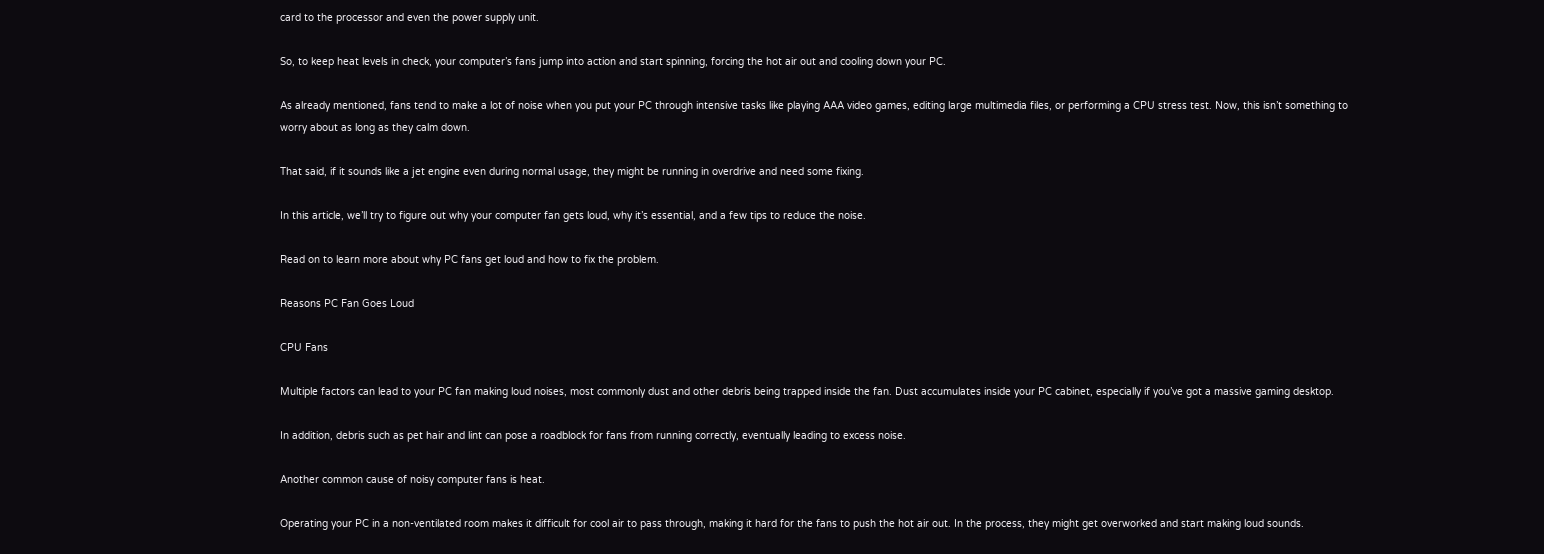card to the processor and even the power supply unit.

So, to keep heat levels in check, your computer’s fans jump into action and start spinning, forcing the hot air out and cooling down your PC.

As already mentioned, fans tend to make a lot of noise when you put your PC through intensive tasks like playing AAA video games, editing large multimedia files, or performing a CPU stress test. Now, this isn’t something to worry about as long as they calm down.

That said, if it sounds like a jet engine even during normal usage, they might be running in overdrive and need some fixing.

In this article, we’ll try to figure out why your computer fan gets loud, why it’s essential, and a few tips to reduce the noise.

Read on to learn more about why PC fans get loud and how to fix the problem.

Reasons PC Fan Goes Loud

CPU Fans

Multiple factors can lead to your PC fan making loud noises, most commonly dust and other debris being trapped inside the fan. Dust accumulates inside your PC cabinet, especially if you’ve got a massive gaming desktop.

In addition, debris such as pet hair and lint can pose a roadblock for fans from running correctly, eventually leading to excess noise.

Another common cause of noisy computer fans is heat.

Operating your PC in a non-ventilated room makes it difficult for cool air to pass through, making it hard for the fans to push the hot air out. In the process, they might get overworked and start making loud sounds.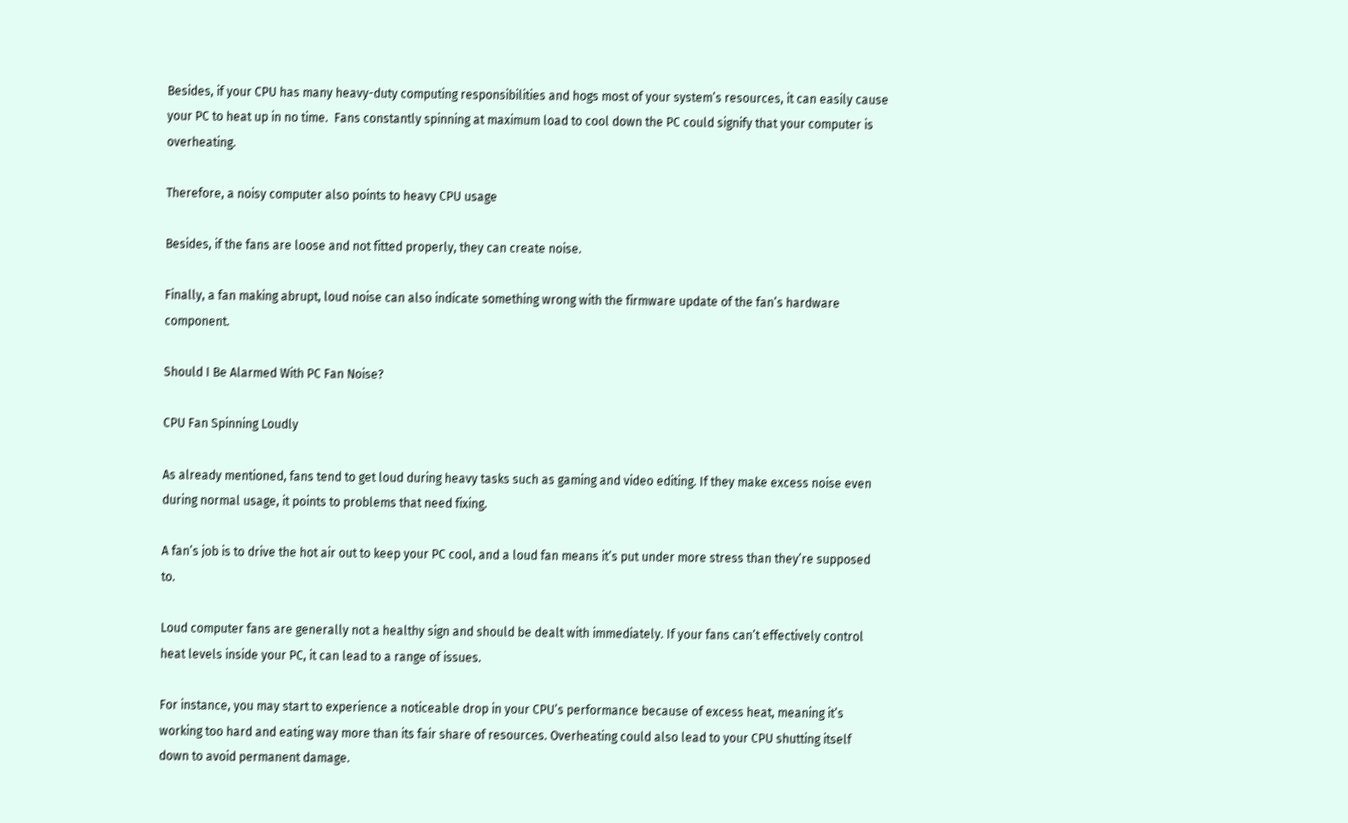Besides, if your CPU has many heavy-duty computing responsibilities and hogs most of your system’s resources, it can easily cause your PC to heat up in no time.  Fans constantly spinning at maximum load to cool down the PC could signify that your computer is overheating.

Therefore, a noisy computer also points to heavy CPU usage

Besides, if the fans are loose and not fitted properly, they can create noise.

Finally, a fan making abrupt, loud noise can also indicate something wrong with the firmware update of the fan’s hardware component.

Should I Be Alarmed With PC Fan Noise?

CPU Fan Spinning Loudly

As already mentioned, fans tend to get loud during heavy tasks such as gaming and video editing. If they make excess noise even during normal usage, it points to problems that need fixing.

A fan’s job is to drive the hot air out to keep your PC cool, and a loud fan means it’s put under more stress than they’re supposed to.

Loud computer fans are generally not a healthy sign and should be dealt with immediately. If your fans can’t effectively control heat levels inside your PC, it can lead to a range of issues.

For instance, you may start to experience a noticeable drop in your CPU’s performance because of excess heat, meaning it’s working too hard and eating way more than its fair share of resources. Overheating could also lead to your CPU shutting itself down to avoid permanent damage.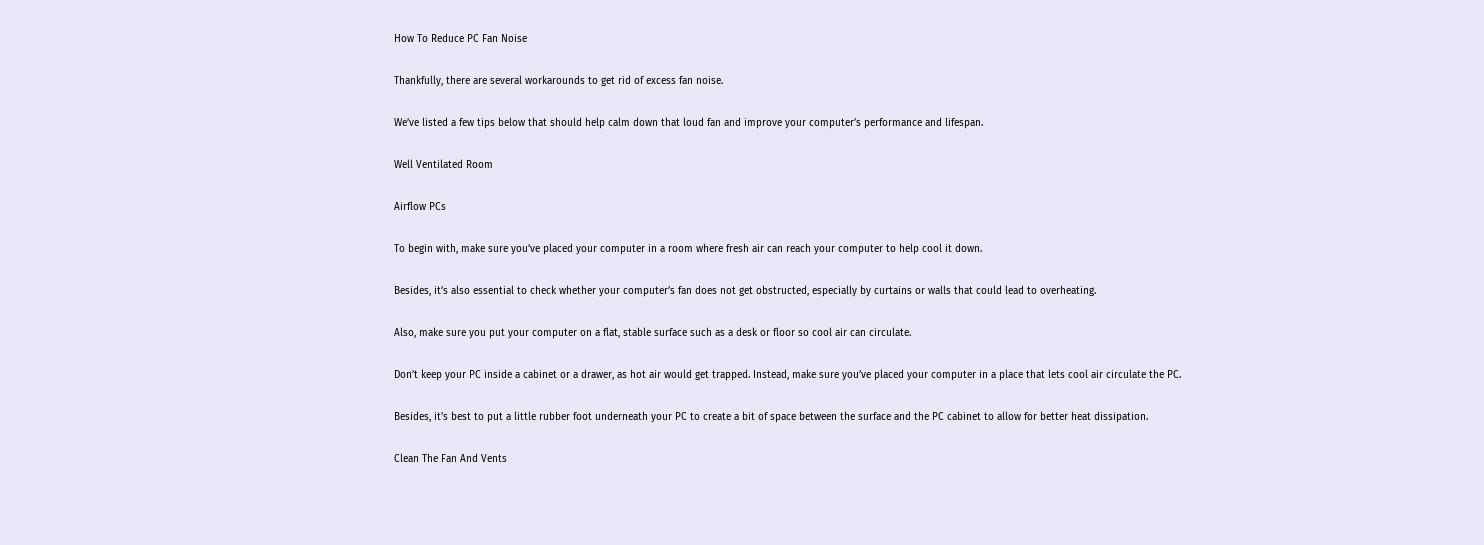How To Reduce PC Fan Noise

Thankfully, there are several workarounds to get rid of excess fan noise.

We’ve listed a few tips below that should help calm down that loud fan and improve your computer’s performance and lifespan.

Well Ventilated Room

Airflow PCs

To begin with, make sure you’ve placed your computer in a room where fresh air can reach your computer to help cool it down.

Besides, it’s also essential to check whether your computer’s fan does not get obstructed, especially by curtains or walls that could lead to overheating.

Also, make sure you put your computer on a flat, stable surface such as a desk or floor so cool air can circulate.

Don’t keep your PC inside a cabinet or a drawer, as hot air would get trapped. Instead, make sure you’ve placed your computer in a place that lets cool air circulate the PC.

Besides, it’s best to put a little rubber foot underneath your PC to create a bit of space between the surface and the PC cabinet to allow for better heat dissipation.

Clean The Fan And Vents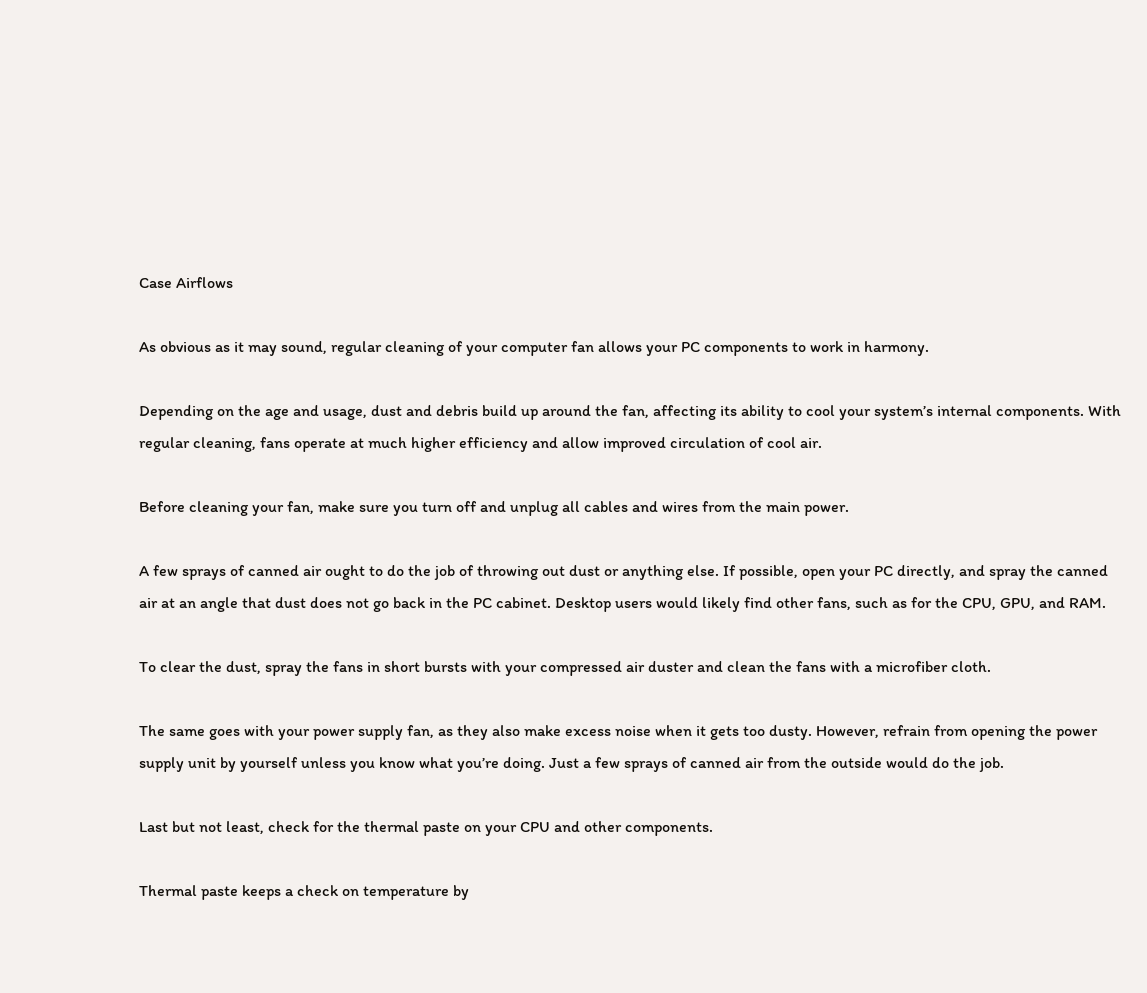Case Airflows

As obvious as it may sound, regular cleaning of your computer fan allows your PC components to work in harmony.

Depending on the age and usage, dust and debris build up around the fan, affecting its ability to cool your system’s internal components. With regular cleaning, fans operate at much higher efficiency and allow improved circulation of cool air.

Before cleaning your fan, make sure you turn off and unplug all cables and wires from the main power.

A few sprays of canned air ought to do the job of throwing out dust or anything else. If possible, open your PC directly, and spray the canned air at an angle that dust does not go back in the PC cabinet. Desktop users would likely find other fans, such as for the CPU, GPU, and RAM.

To clear the dust, spray the fans in short bursts with your compressed air duster and clean the fans with a microfiber cloth.

The same goes with your power supply fan, as they also make excess noise when it gets too dusty. However, refrain from opening the power supply unit by yourself unless you know what you’re doing. Just a few sprays of canned air from the outside would do the job.

Last but not least, check for the thermal paste on your CPU and other components.

Thermal paste keeps a check on temperature by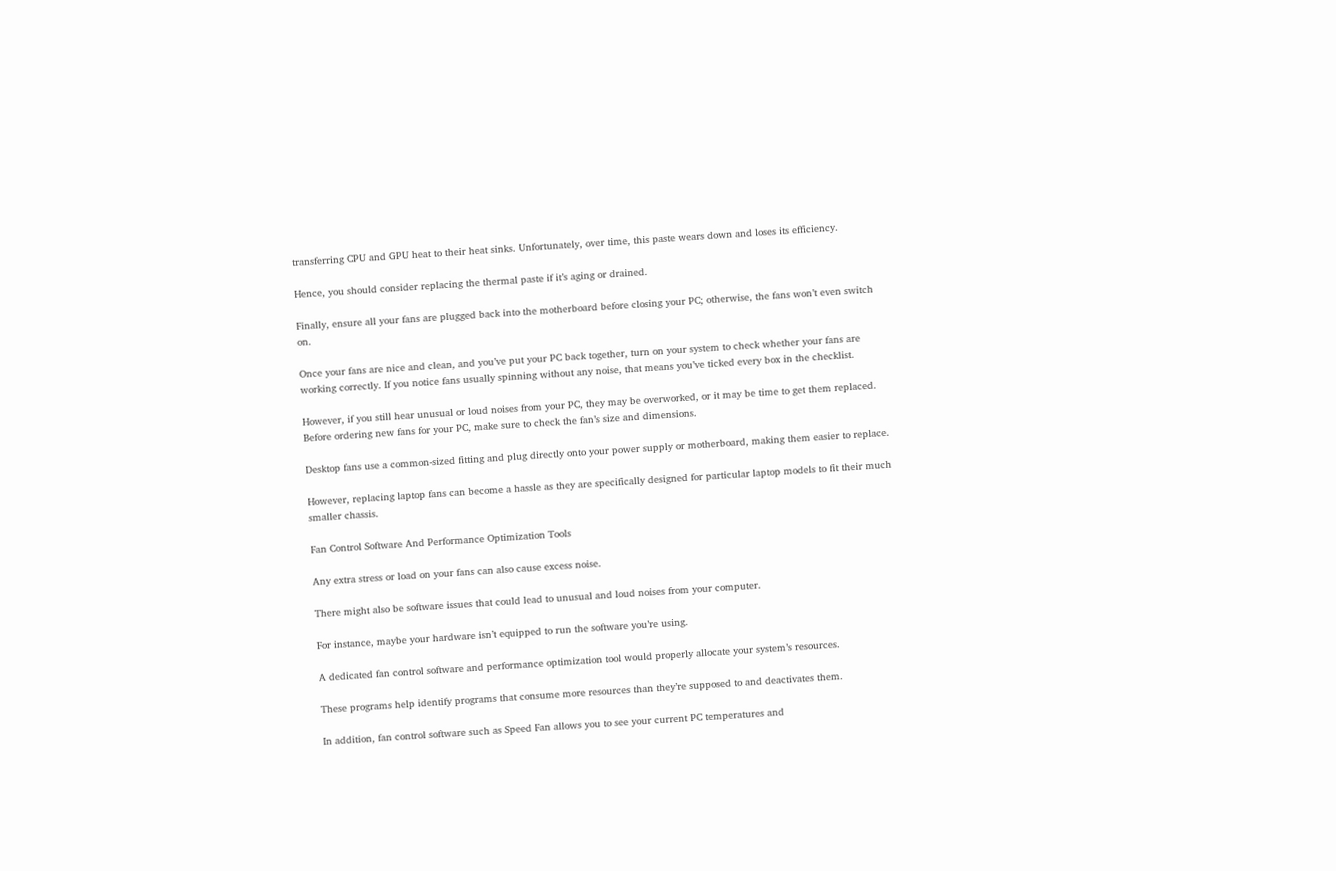transferring CPU and GPU heat to their heat sinks. Unfortunately, over time, this paste wears down and loses its efficiency.

Hence, you should consider replacing the thermal paste if it’s aging or drained.

Finally, ensure all your fans are plugged back into the motherboard before closing your PC; otherwise, the fans won’t even switch on.

Once your fans are nice and clean, and you’ve put your PC back together, turn on your system to check whether your fans are working correctly. If you notice fans usually spinning without any noise, that means you’ve ticked every box in the checklist.

However, if you still hear unusual or loud noises from your PC, they may be overworked, or it may be time to get them replaced. Before ordering new fans for your PC, make sure to check the fan’s size and dimensions.

Desktop fans use a common-sized fitting and plug directly onto your power supply or motherboard, making them easier to replace.

However, replacing laptop fans can become a hassle as they are specifically designed for particular laptop models to fit their much smaller chassis.

Fan Control Software And Performance Optimization Tools

Any extra stress or load on your fans can also cause excess noise.

There might also be software issues that could lead to unusual and loud noises from your computer.

For instance, maybe your hardware isn’t equipped to run the software you’re using.

A dedicated fan control software and performance optimization tool would properly allocate your system’s resources.

These programs help identify programs that consume more resources than they’re supposed to and deactivates them.

In addition, fan control software such as Speed Fan allows you to see your current PC temperatures and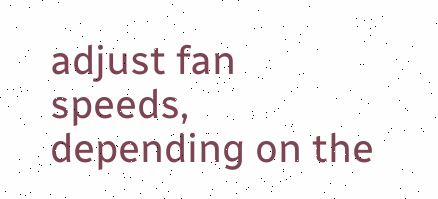adjust fan speeds, depending on the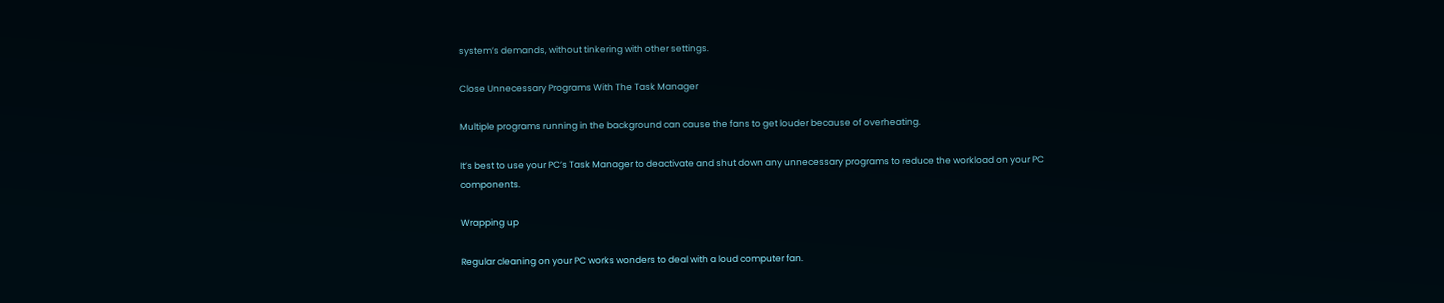system’s demands, without tinkering with other settings.

Close Unnecessary Programs With The Task Manager

Multiple programs running in the background can cause the fans to get louder because of overheating.

It’s best to use your PC’s Task Manager to deactivate and shut down any unnecessary programs to reduce the workload on your PC components.

Wrapping up

Regular cleaning on your PC works wonders to deal with a loud computer fan.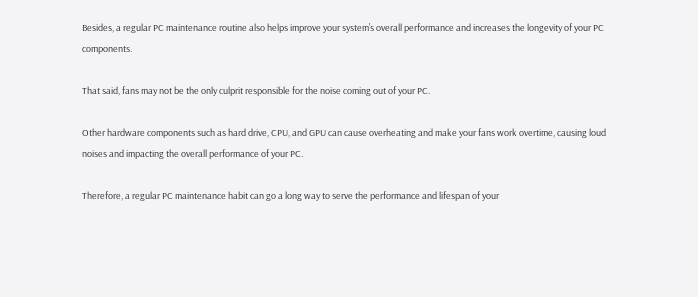Besides, a regular PC maintenance routine also helps improve your system’s overall performance and increases the longevity of your PC components.

That said, fans may not be the only culprit responsible for the noise coming out of your PC.

Other hardware components such as hard drive, CPU, and GPU can cause overheating and make your fans work overtime, causing loud noises and impacting the overall performance of your PC.

Therefore, a regular PC maintenance habit can go a long way to serve the performance and lifespan of your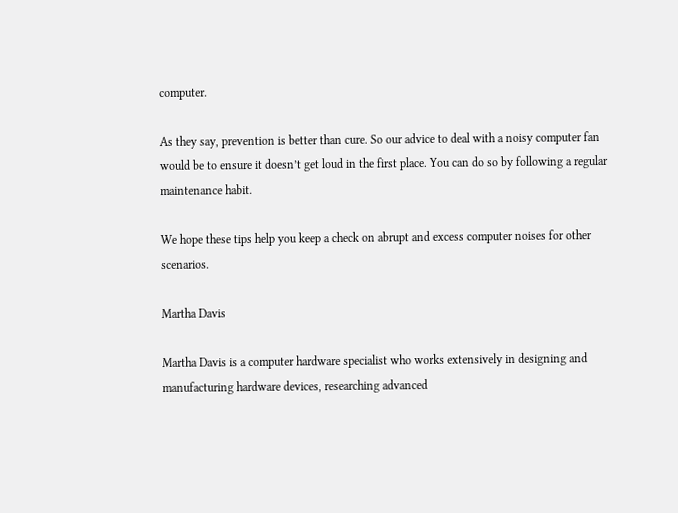computer.

As they say, prevention is better than cure. So our advice to deal with a noisy computer fan would be to ensure it doesn’t get loud in the first place. You can do so by following a regular maintenance habit.

We hope these tips help you keep a check on abrupt and excess computer noises for other scenarios.

Martha Davis

Martha Davis is a computer hardware specialist who works extensively in designing and manufacturing hardware devices, researching advanced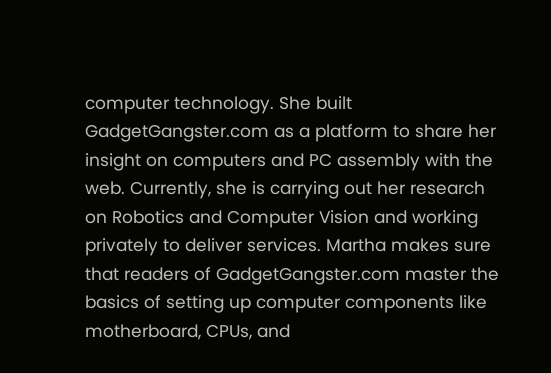computer technology. She built GadgetGangster.com as a platform to share her insight on computers and PC assembly with the web. Currently, she is carrying out her research on Robotics and Computer Vision and working privately to deliver services. Martha makes sure that readers of GadgetGangster.com master the basics of setting up computer components like motherboard, CPUs, and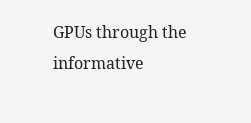GPUs through the informative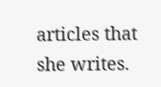articles that she writes.